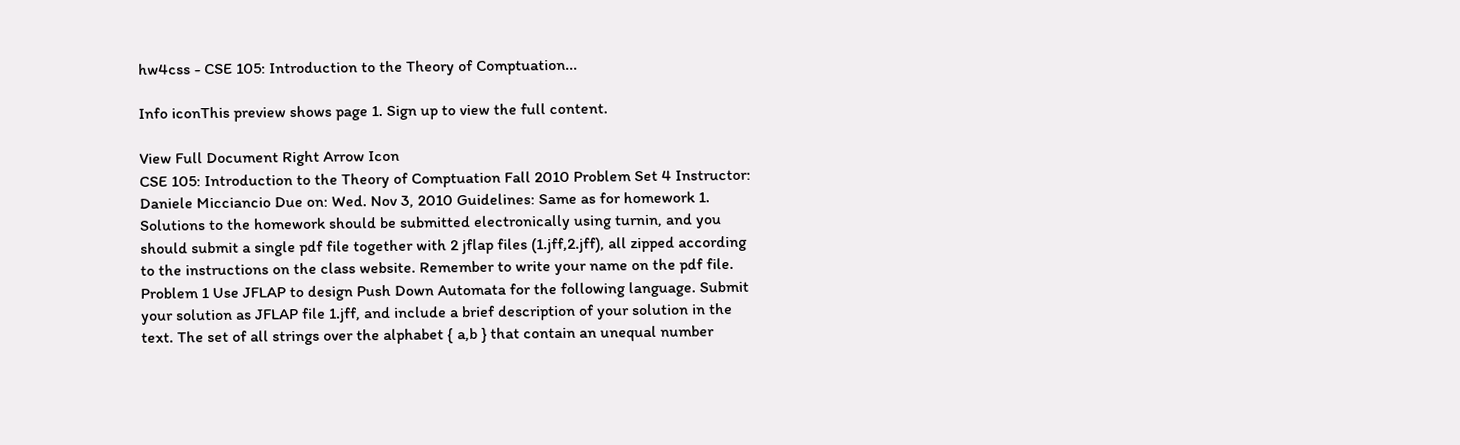hw4css - CSE 105: Introduction to the Theory of Comptuation...

Info iconThis preview shows page 1. Sign up to view the full content.

View Full Document Right Arrow Icon
CSE 105: Introduction to the Theory of Comptuation Fall 2010 Problem Set 4 Instructor: Daniele Micciancio Due on: Wed. Nov 3, 2010 Guidelines: Same as for homework 1. Solutions to the homework should be submitted electronically using turnin, and you should submit a single pdf file together with 2 jflap files (1.jff,2.jff), all zipped according to the instructions on the class website. Remember to write your name on the pdf file. Problem 1 Use JFLAP to design Push Down Automata for the following language. Submit your solution as JFLAP file 1.jff, and include a brief description of your solution in the text. The set of all strings over the alphabet { a,b } that contain an unequal number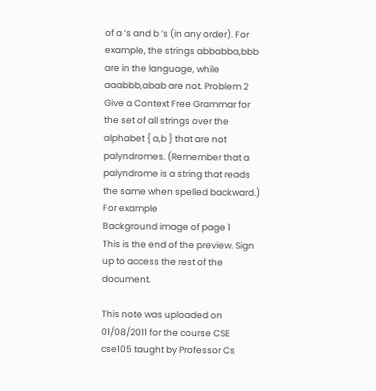of a ’s and b ’s (in any order). For example, the strings abbabba,bbb are in the language, while aaabbb,abab are not. Problem 2 Give a Context Free Grammar for the set of all strings over the alphabet { a,b } that are not palyndromes. (Remember that a palyndrome is a string that reads the same when spelled backward.) For example
Background image of page 1
This is the end of the preview. Sign up to access the rest of the document.

This note was uploaded on 01/08/2011 for the course CSE cse105 taught by Professor Cs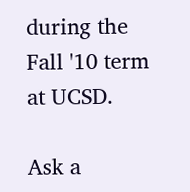during the Fall '10 term at UCSD.

Ask a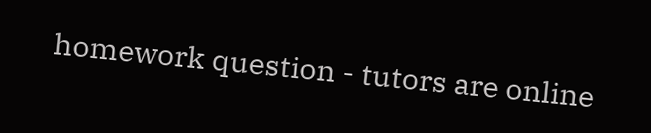homework question - tutors are online